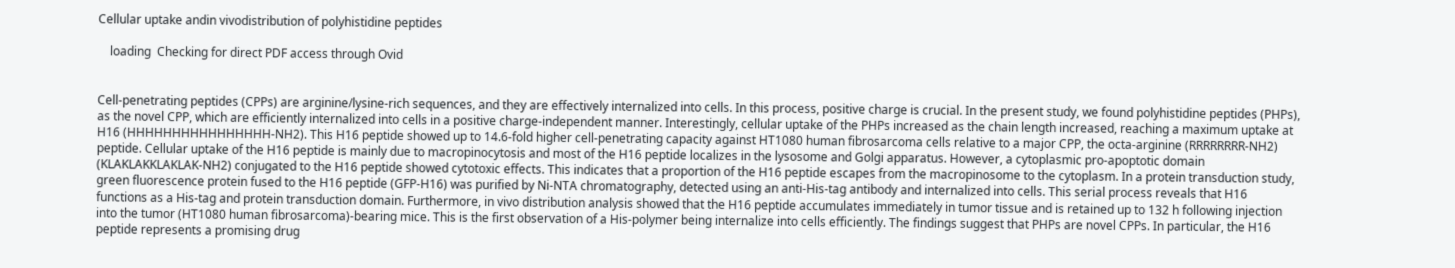Cellular uptake andin vivodistribution of polyhistidine peptides

    loading  Checking for direct PDF access through Ovid


Cell-penetrating peptides (CPPs) are arginine/lysine-rich sequences, and they are effectively internalized into cells. In this process, positive charge is crucial. In the present study, we found polyhistidine peptides (PHPs), as the novel CPP, which are efficiently internalized into cells in a positive charge-independent manner. Interestingly, cellular uptake of the PHPs increased as the chain length increased, reaching a maximum uptake at H16 (HHHHHHHHHHHHHHHH-NH2). This H16 peptide showed up to 14.6-fold higher cell-penetrating capacity against HT1080 human fibrosarcoma cells relative to a major CPP, the octa-arginine (RRRRRRRR-NH2) peptide. Cellular uptake of the H16 peptide is mainly due to macropinocytosis and most of the H16 peptide localizes in the lysosome and Golgi apparatus. However, a cytoplasmic pro-apoptotic domain (KLAKLAKKLAKLAK-NH2) conjugated to the H16 peptide showed cytotoxic effects. This indicates that a proportion of the H16 peptide escapes from the macropinosome to the cytoplasm. In a protein transduction study, green fluorescence protein fused to the H16 peptide (GFP-H16) was purified by Ni-NTA chromatography, detected using an anti-His-tag antibody and internalized into cells. This serial process reveals that H16 functions as a His-tag and protein transduction domain. Furthermore, in vivo distribution analysis showed that the H16 peptide accumulates immediately in tumor tissue and is retained up to 132 h following injection into the tumor (HT1080 human fibrosarcoma)-bearing mice. This is the first observation of a His-polymer being internalize into cells efficiently. The findings suggest that PHPs are novel CPPs. In particular, the H16 peptide represents a promising drug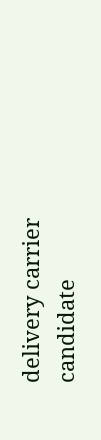delivery carrier candidate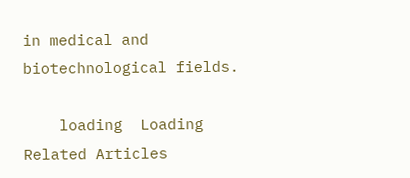in medical and biotechnological fields.

    loading  Loading Related Articles